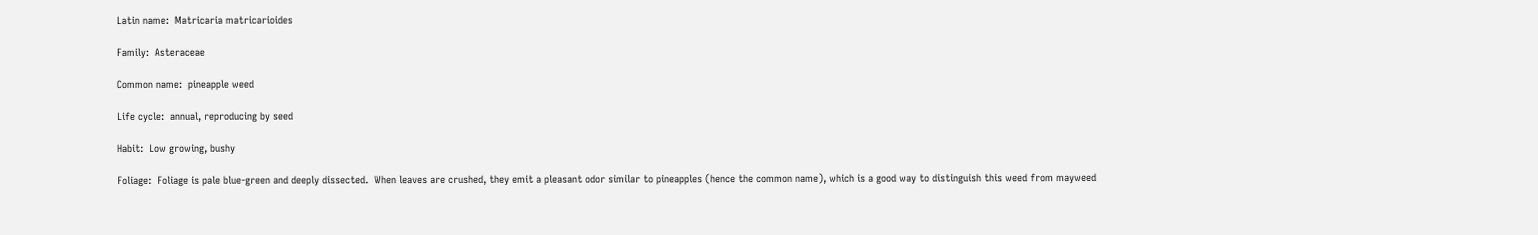Latin name:  Matricaria matricarioides

Family:  Asteraceae

Common name:  pineapple weed

Life cycle:  annual, reproducing by seed

Habit:  Low growing, bushy

Foliage:  Foliage is pale blue-green and deeply dissected.  When leaves are crushed, they emit a pleasant odor similar to pineapples (hence the common name), which is a good way to distinguish this weed from mayweed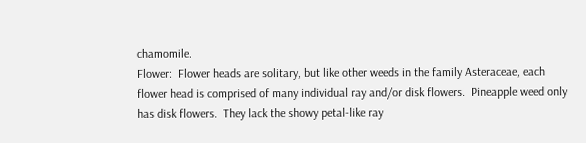chamomile.
Flower:  Flower heads are solitary, but like other weeds in the family Asteraceae, each flower head is comprised of many individual ray and/or disk flowers.  Pineapple weed only has disk flowers.  They lack the showy petal-like ray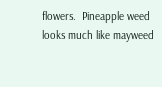flowers.  Pineapple weed looks much like mayweed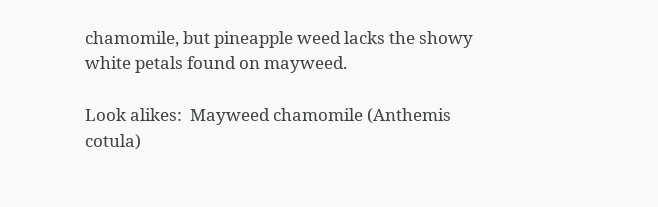chamomile, but pineapple weed lacks the showy white petals found on mayweed.

Look alikes:  Mayweed chamomile (Anthemis cotula)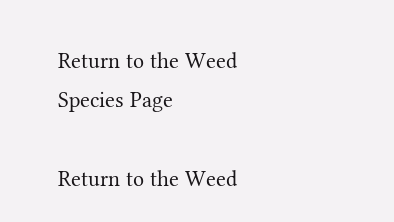Return to the Weed Species Page

Return to the Weed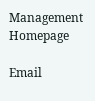Management Homepage

Email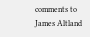comments to James Altland